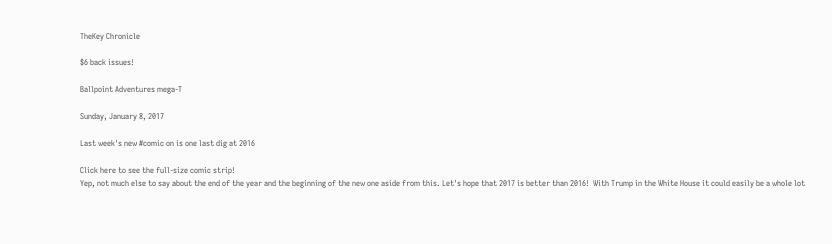TheKey Chronicle

$6 back issues!

Ballpoint Adventures mega-T

Sunday, January 8, 2017

Last week's new #comic on is one last dig at 2016

Click here to see the full-size comic strip!
Yep, not much else to say about the end of the year and the beginning of the new one aside from this. Let's hope that 2017 is better than 2016!  With Trump in the White House it could easily be a whole lot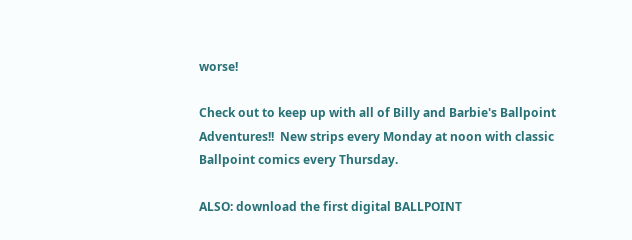worse!

Check out to keep up with all of Billy and Barbie's Ballpoint Adventures!!  New strips every Monday at noon with classic Ballpoint comics every Thursday.

ALSO: download the first digital BALLPOINT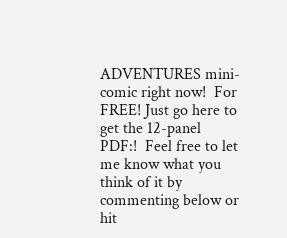ADVENTURES mini-comic right now!  For FREE! Just go here to get the 12-panel PDF:!  Feel free to let me know what you think of it by commenting below or hit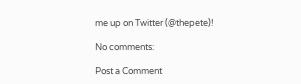me up on Twitter (@thepete)!

No comments:

Post a Comment